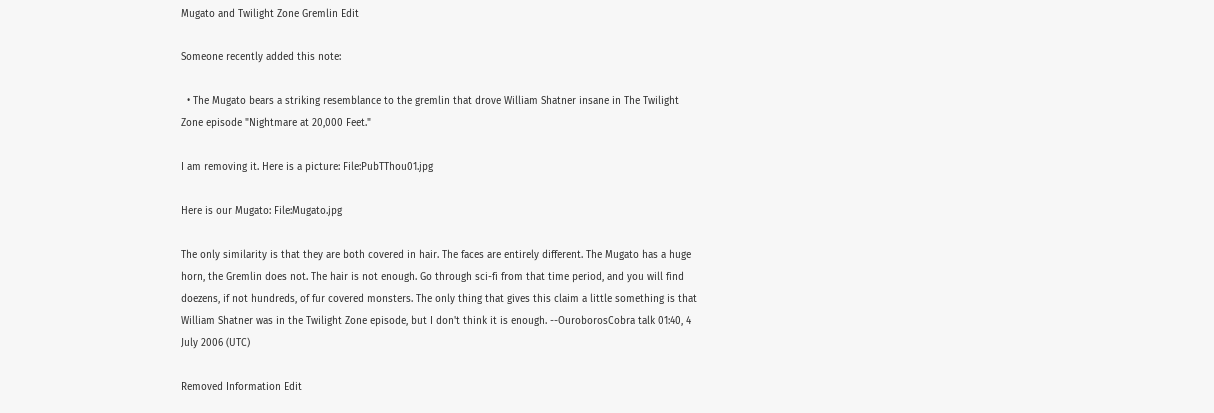Mugato and Twilight Zone Gremlin Edit

Someone recently added this note:

  • The Mugato bears a striking resemblance to the gremlin that drove William Shatner insane in The Twilight Zone episode "Nightmare at 20,000 Feet."

I am removing it. Here is a picture: File:PubTThou01.jpg

Here is our Mugato: File:Mugato.jpg

The only similarity is that they are both covered in hair. The faces are entirely different. The Mugato has a huge horn, the Gremlin does not. The hair is not enough. Go through sci-fi from that time period, and you will find doezens, if not hundreds, of fur covered monsters. The only thing that gives this claim a little something is that William Shatner was in the Twilight Zone episode, but I don't think it is enough. --OuroborosCobra talk 01:40, 4 July 2006 (UTC)

Removed Information Edit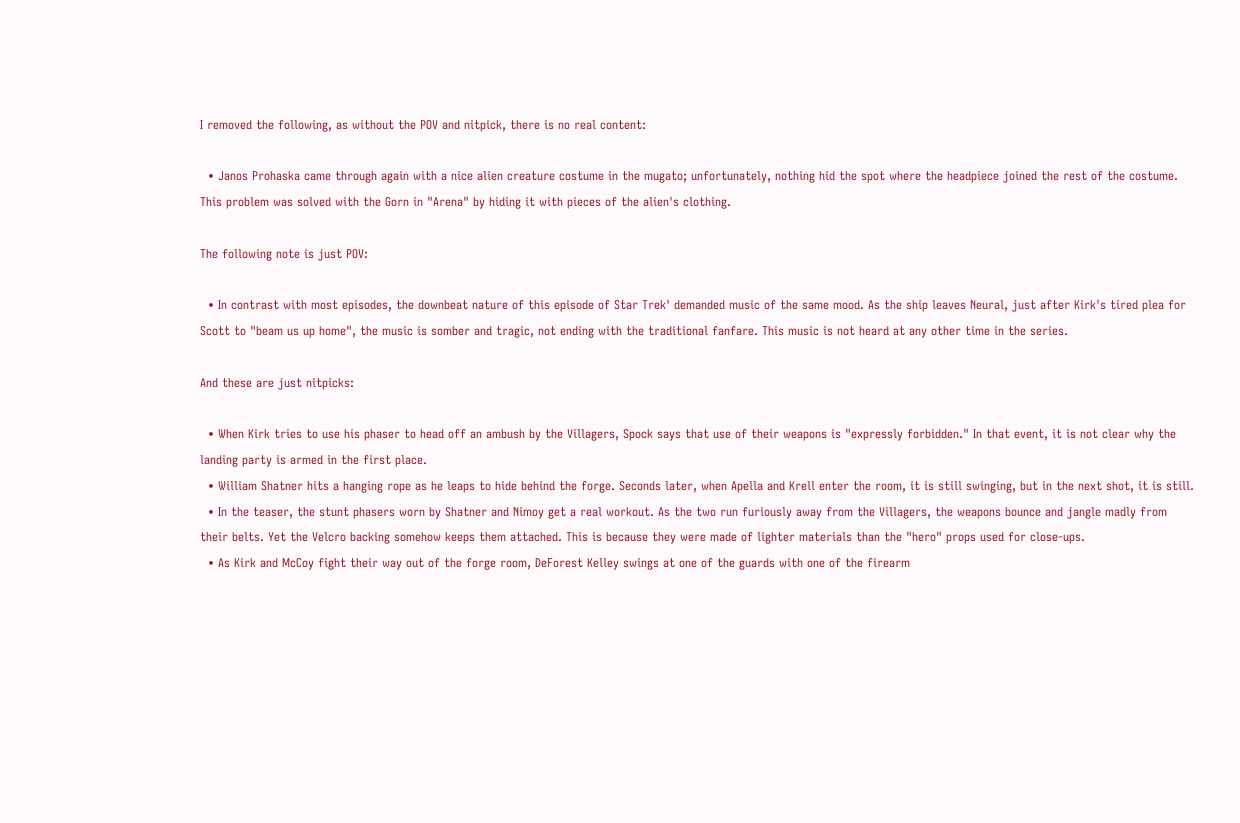I removed the following, as without the POV and nitpick, there is no real content:

  • Janos Prohaska came through again with a nice alien creature costume in the mugato; unfortunately, nothing hid the spot where the headpiece joined the rest of the costume. This problem was solved with the Gorn in "Arena" by hiding it with pieces of the alien's clothing.

The following note is just POV:

  • In contrast with most episodes, the downbeat nature of this episode of Star Trek' demanded music of the same mood. As the ship leaves Neural, just after Kirk's tired plea for Scott to "beam us up home", the music is somber and tragic, not ending with the traditional fanfare. This music is not heard at any other time in the series.

And these are just nitpicks:

  • When Kirk tries to use his phaser to head off an ambush by the Villagers, Spock says that use of their weapons is "expressly forbidden." In that event, it is not clear why the landing party is armed in the first place.
  • William Shatner hits a hanging rope as he leaps to hide behind the forge. Seconds later, when Apella and Krell enter the room, it is still swinging, but in the next shot, it is still.
  • In the teaser, the stunt phasers worn by Shatner and Nimoy get a real workout. As the two run furiously away from the Villagers, the weapons bounce and jangle madly from their belts. Yet the Velcro backing somehow keeps them attached. This is because they were made of lighter materials than the "hero" props used for close-ups.
  • As Kirk and McCoy fight their way out of the forge room, DeForest Kelley swings at one of the guards with one of the firearm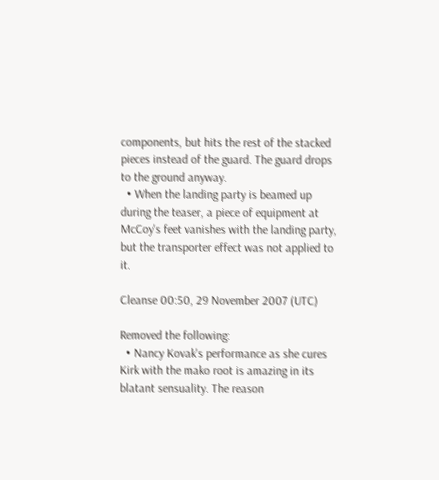components, but hits the rest of the stacked pieces instead of the guard. The guard drops to the ground anyway.
  • When the landing party is beamed up during the teaser, a piece of equipment at McCoy's feet vanishes with the landing party, but the transporter effect was not applied to it.

Cleanse 00:50, 29 November 2007 (UTC)

Removed the following:
  • Nancy Kovak's performance as she cures Kirk with the mako root is amazing in its blatant sensuality. The reason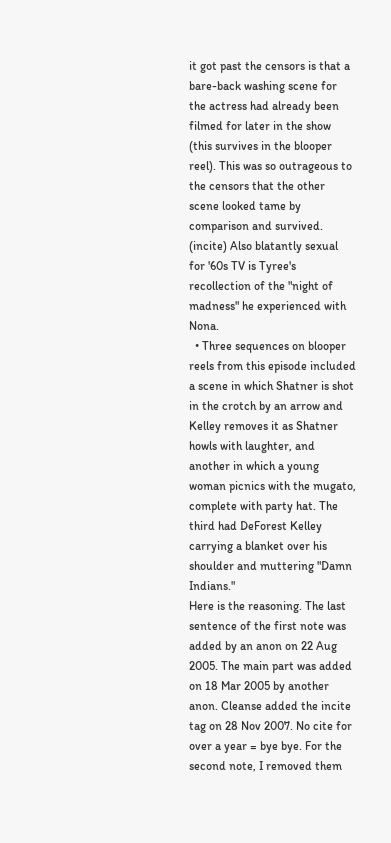it got past the censors is that a bare-back washing scene for the actress had already been filmed for later in the show (this survives in the blooper reel). This was so outrageous to the censors that the other scene looked tame by comparison and survived. (incite) Also blatantly sexual for '60s TV is Tyree's recollection of the "night of madness" he experienced with Nona.
  • Three sequences on blooper reels from this episode included a scene in which Shatner is shot in the crotch by an arrow and Kelley removes it as Shatner howls with laughter, and another in which a young woman picnics with the mugato, complete with party hat. The third had DeForest Kelley carrying a blanket over his shoulder and muttering "Damn Indians."
Here is the reasoning. The last sentence of the first note was added by an anon on 22 Aug 2005. The main part was added on 18 Mar 2005 by another anon. Cleanse added the incite tag on 28 Nov 2007. No cite for over a year = bye bye. For the second note, I removed them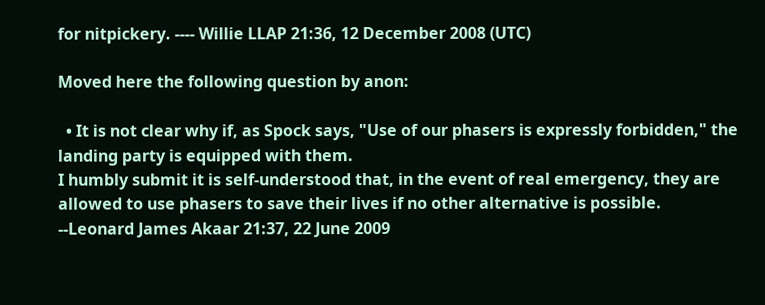for nitpickery. ---- Willie LLAP 21:36, 12 December 2008 (UTC)

Moved here the following question by anon:

  • It is not clear why if, as Spock says, "Use of our phasers is expressly forbidden," the landing party is equipped with them.
I humbly submit it is self-understood that, in the event of real emergency, they are allowed to use phasers to save their lives if no other alternative is possible.
--Leonard James Akaar 21:37, 22 June 2009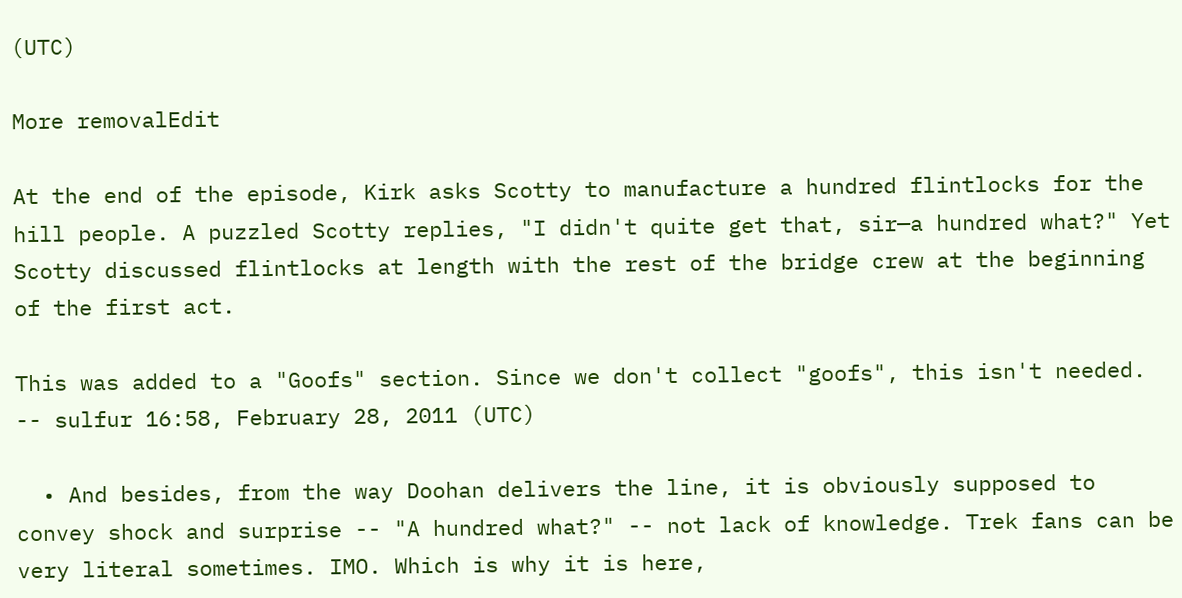(UTC)

More removalEdit

At the end of the episode, Kirk asks Scotty to manufacture a hundred flintlocks for the hill people. A puzzled Scotty replies, "I didn't quite get that, sir—a hundred what?" Yet Scotty discussed flintlocks at length with the rest of the bridge crew at the beginning of the first act.

This was added to a "Goofs" section. Since we don't collect "goofs", this isn't needed. -- sulfur 16:58, February 28, 2011 (UTC)

  • And besides, from the way Doohan delivers the line, it is obviously supposed to convey shock and surprise -- "A hundred what?" -- not lack of knowledge. Trek fans can be very literal sometimes. IMO. Which is why it is here,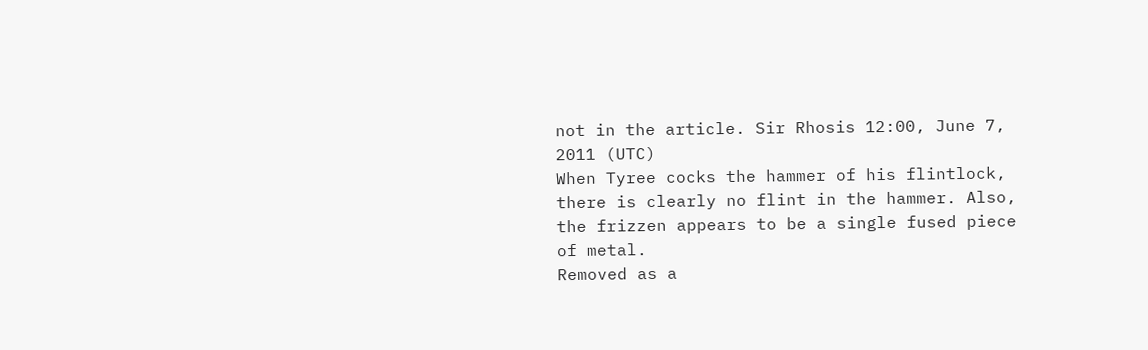not in the article. Sir Rhosis 12:00, June 7, 2011 (UTC)
When Tyree cocks the hammer of his flintlock, there is clearly no flint in the hammer. Also, the frizzen appears to be a single fused piece of metal.
Removed as a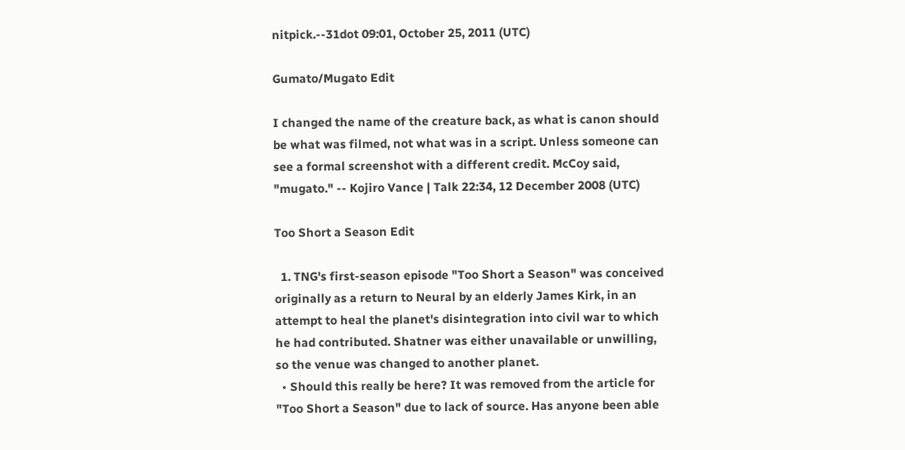nitpick.--31dot 09:01, October 25, 2011 (UTC)

Gumato/Mugato Edit

I changed the name of the creature back, as what is canon should be what was filmed, not what was in a script. Unless someone can see a formal screenshot with a different credit. McCoy said, "mugato." -- Kojiro Vance | Talk 22:34, 12 December 2008 (UTC)

Too Short a Season Edit

  1. TNG's first-season episode "Too Short a Season" was conceived originally as a return to Neural by an elderly James Kirk, in an attempt to heal the planet's disintegration into civil war to which he had contributed. Shatner was either unavailable or unwilling, so the venue was changed to another planet.
  • Should this really be here? It was removed from the article for "Too Short a Season" due to lack of source. Has anyone been able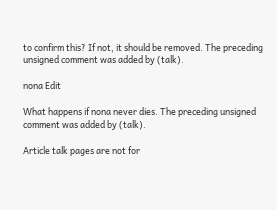to confirm this? If not, it should be removed. The preceding unsigned comment was added by (talk).

nona Edit

What happens if nona never dies. The preceding unsigned comment was added by (talk).

Article talk pages are not for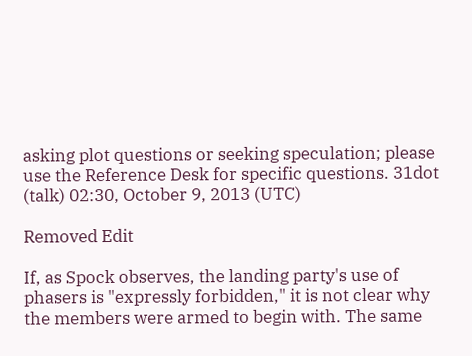asking plot questions or seeking speculation; please use the Reference Desk for specific questions. 31dot (talk) 02:30, October 9, 2013 (UTC)

Removed Edit

If, as Spock observes, the landing party's use of phasers is "expressly forbidden," it is not clear why the members were armed to begin with. The same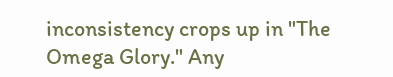inconsistency crops up in "The Omega Glory." Any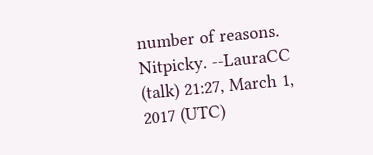number of reasons. Nitpicky. --LauraCC (talk) 21:27, March 1, 2017 (UTC)